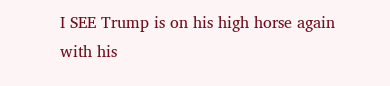I SEE Trump is on his high horse again with his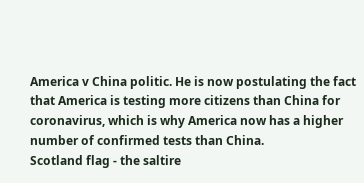America v China politic. He is now postulating the fact that America is testing more citizens than China for coronavirus, which is why America now has a higher number of confirmed tests than China.
Scotland flag - the saltire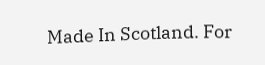Made In Scotland. For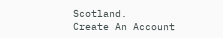Scotland.
Create An Account